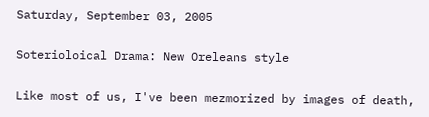Saturday, September 03, 2005

Soterioloical Drama: New Oreleans style

Like most of us, I've been mezmorized by images of death,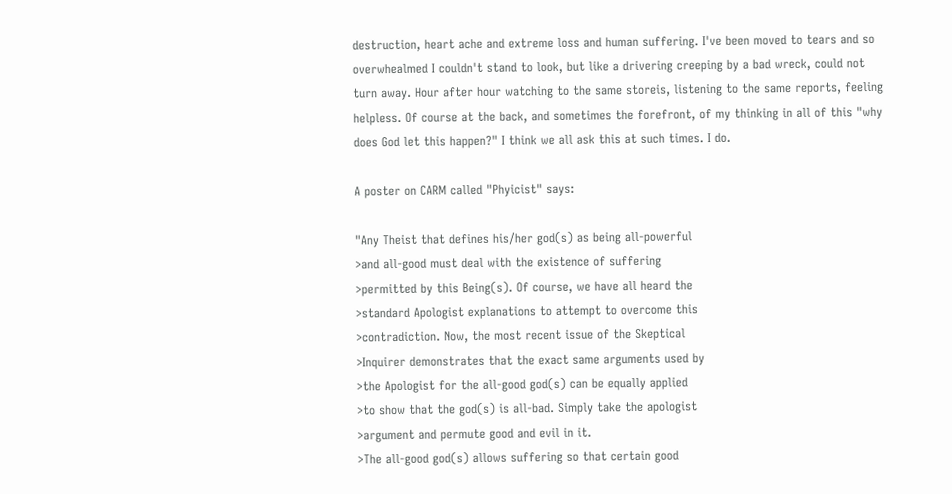destruction, heart ache and extreme loss and human suffering. I've been moved to tears and so overwhealmed I couldn't stand to look, but like a drivering creeping by a bad wreck, could not turn away. Hour after hour watching to the same storeis, listening to the same reports, feeling helpless. Of course at the back, and sometimes the forefront, of my thinking in all of this "why does God let this happen?" I think we all ask this at such times. I do.

A poster on CARM called "Phyicist" says:

"Any Theist that defines his/her god(s) as being all-powerful
>and all-good must deal with the existence of suffering
>permitted by this Being(s). Of course, we have all heard the
>standard Apologist explanations to attempt to overcome this
>contradiction. Now, the most recent issue of the Skeptical
>Inquirer demonstrates that the exact same arguments used by
>the Apologist for the all-good god(s) can be equally applied
>to show that the god(s) is all-bad. Simply take the apologist
>argument and permute good and evil in it.
>The all-good god(s) allows suffering so that certain good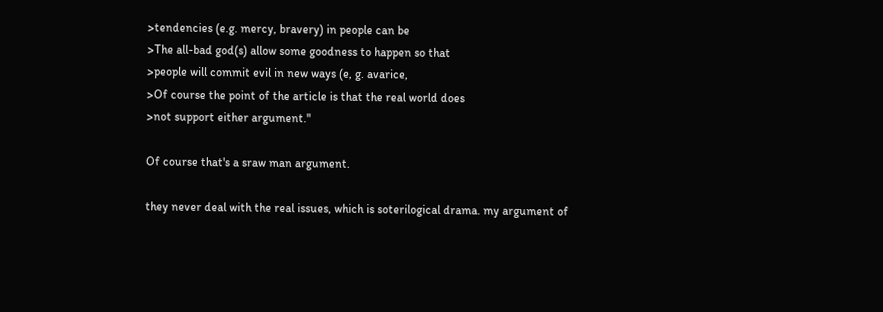>tendencies (e.g. mercy, bravery) in people can be
>The all-bad god(s) allow some goodness to happen so that
>people will commit evil in new ways (e, g. avarice,
>Of course the point of the article is that the real world does
>not support either argument."

Of course that's a sraw man argument.

they never deal with the real issues, which is soterilogical drama. my argument of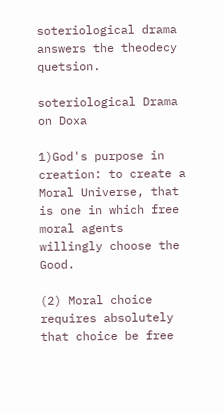soteriological drama answers the theodecy quetsion.

soteriological Drama on Doxa

1)God's purpose in creation: to create a Moral Universe, that is one in which free moral agents willingly choose the Good.

(2) Moral choice requires absolutely that choice be free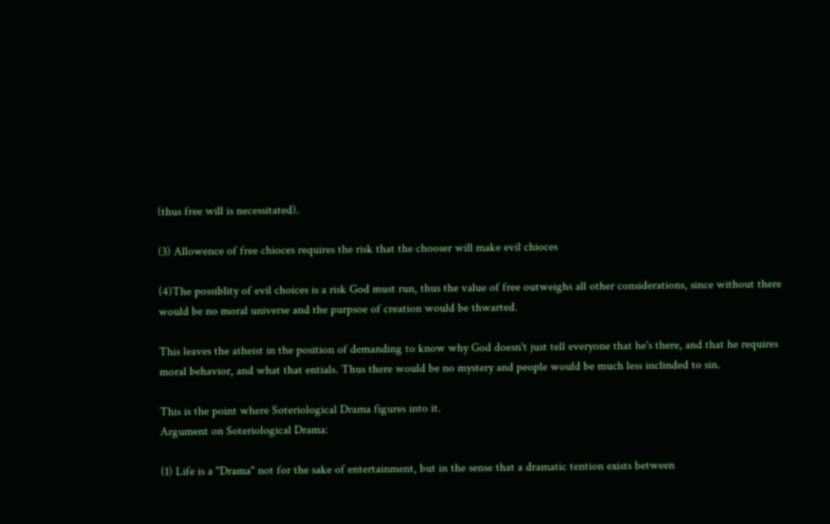(thus free will is necessitated).

(3) Allowence of free chioces requires the risk that the chooser will make evil chioces

(4)The possiblity of evil choices is a risk God must run, thus the value of free outweighs all other considerations, since without there would be no moral universe and the purpsoe of creation would be thwarted.

This leaves the atheist in the position of demanding to know why God doesn't just tell everyone that he's there, and that he requires moral behavior, and what that entials. Thus there would be no mystery and people would be much less inclinded to sin.

This is the point where Soteriological Drama figures into it.
Argument on Soteriological Drama:

(1) Life is a "Drama" not for the sake of entertainment, but in the sense that a dramatic tention exists between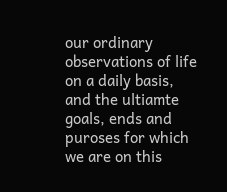our ordinary observations of life on a daily basis, and the ultiamte goals, ends and puroses for which we are on this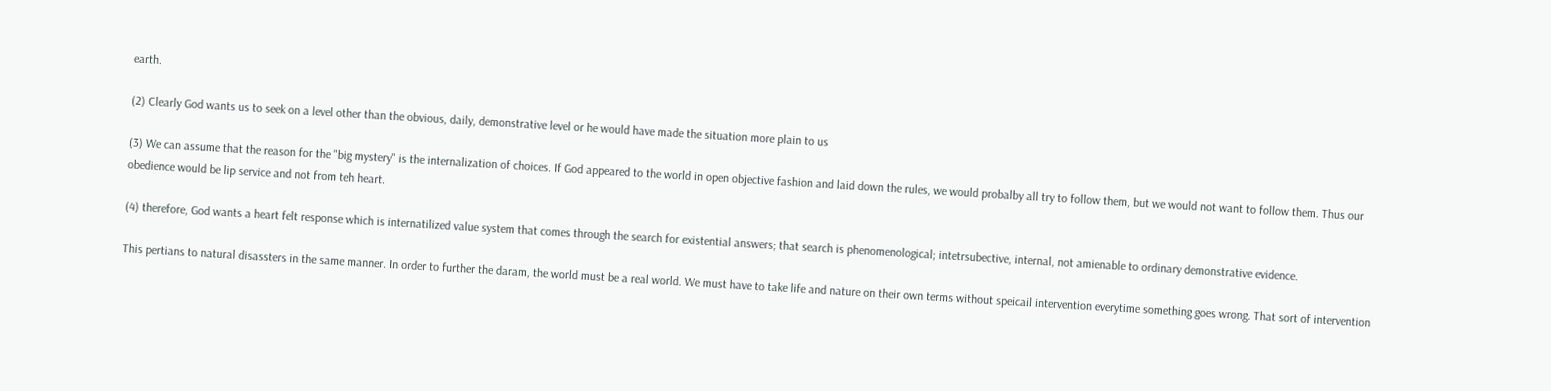earth.

(2) Clearly God wants us to seek on a level other than the obvious, daily, demonstrative level or he would have made the situation more plain to us

(3) We can assume that the reason for the "big mystery" is the internalization of choices. If God appeared to the world in open objective fashion and laid down the rules, we would probalby all try to follow them, but we would not want to follow them. Thus our obedience would be lip service and not from teh heart.

(4) therefore, God wants a heart felt response which is internatilized value system that comes through the search for existential answers; that search is phenomenological; intetrsubective, internal, not amienable to ordinary demonstrative evidence.

This pertians to natural disassters in the same manner. In order to further the daram, the world must be a real world. We must have to take life and nature on their own terms without speicail intervention everytime something goes wrong. That sort of intervention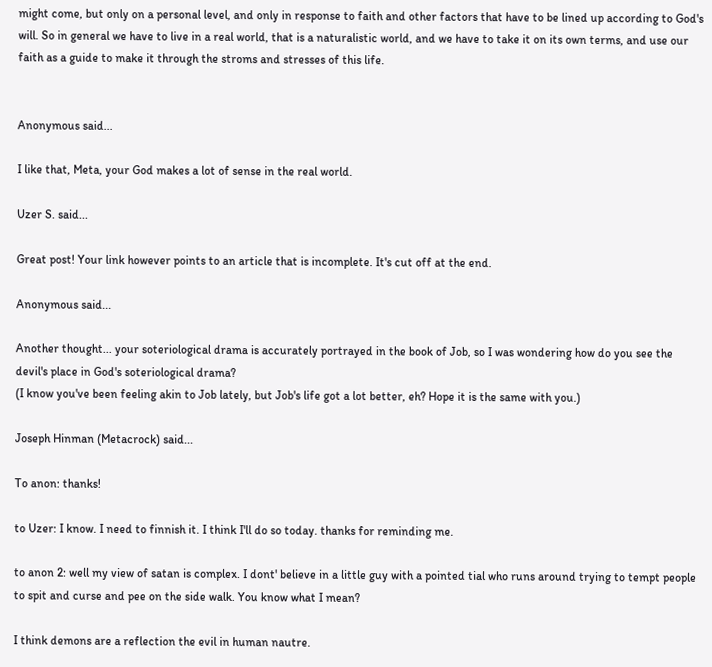might come, but only on a personal level, and only in response to faith and other factors that have to be lined up according to God's will. So in general we have to live in a real world, that is a naturalistic world, and we have to take it on its own terms, and use our faith as a guide to make it through the stroms and stresses of this life.


Anonymous said...

I like that, Meta, your God makes a lot of sense in the real world.

Uzer S. said...

Great post! Your link however points to an article that is incomplete. It's cut off at the end.

Anonymous said...

Another thought... your soteriological drama is accurately portrayed in the book of Job, so I was wondering how do you see the devil's place in God's soteriological drama?
(I know you've been feeling akin to Job lately, but Job's life got a lot better, eh? Hope it is the same with you.)

Joseph Hinman (Metacrock) said...

To anon: thanks!

to Uzer: I know. I need to finnish it. I think I'll do so today. thanks for reminding me.

to anon 2: well my view of satan is complex. I dont' believe in a little guy with a pointed tial who runs around trying to tempt people to spit and curse and pee on the side walk. You know what I mean?

I think demons are a reflection the evil in human nautre.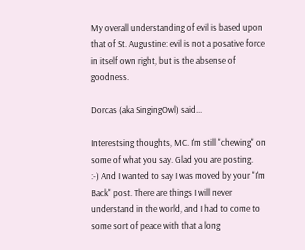My overall understanding of evil is based upon that of St. Augustine: evil is not a posative force in itself own right, but is the absense of goodness.

Dorcas (aka SingingOwl) said...

Interestsing thoughts, MC. I'm still "chewing" on some of what you say. Glad you are posting.
:-) And I wanted to say I was moved by your "I'm Back" post. There are things I will never understand in the world, and I had to come to some sort of peace with that a long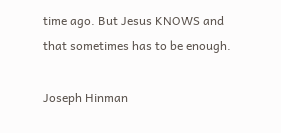time ago. But Jesus KNOWS and that sometimes has to be enough.

Joseph Hinman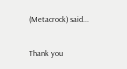(Metacrock) said...

Thank you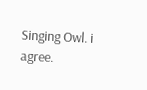Singing Owl. i agree.